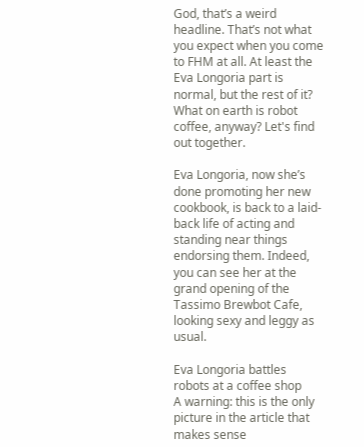God, that’s a weird headline. That’s not what you expect when you come to FHM at all. At least the Eva Longoria part is normal, but the rest of it? What on earth is robot coffee, anyway? Let's find out together.

Eva Longoria, now she’s done promoting her new cookbook, is back to a laid-back life of acting and standing near things endorsing them. Indeed, you can see her at the grand opening of the Tassimo Brewbot Cafe, looking sexy and leggy as usual.

Eva Longoria battles robots at a coffee shop
A warning: this is the only picture in the article that makes sense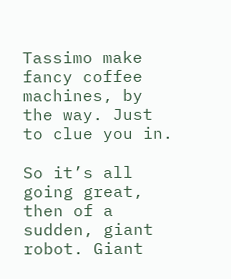Tassimo make fancy coffee machines, by the way. Just to clue you in.

So it’s all going great, then of a sudden, giant robot. Giant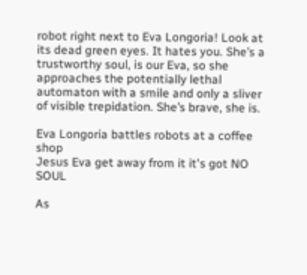robot right next to Eva Longoria! Look at its dead green eyes. It hates you. She’s a trustworthy soul, is our Eva, so she approaches the potentially lethal automaton with a smile and only a sliver of visible trepidation. She’s brave, she is.

Eva Longoria battles robots at a coffee shop
Jesus Eva get away from it it's got NO SOUL

As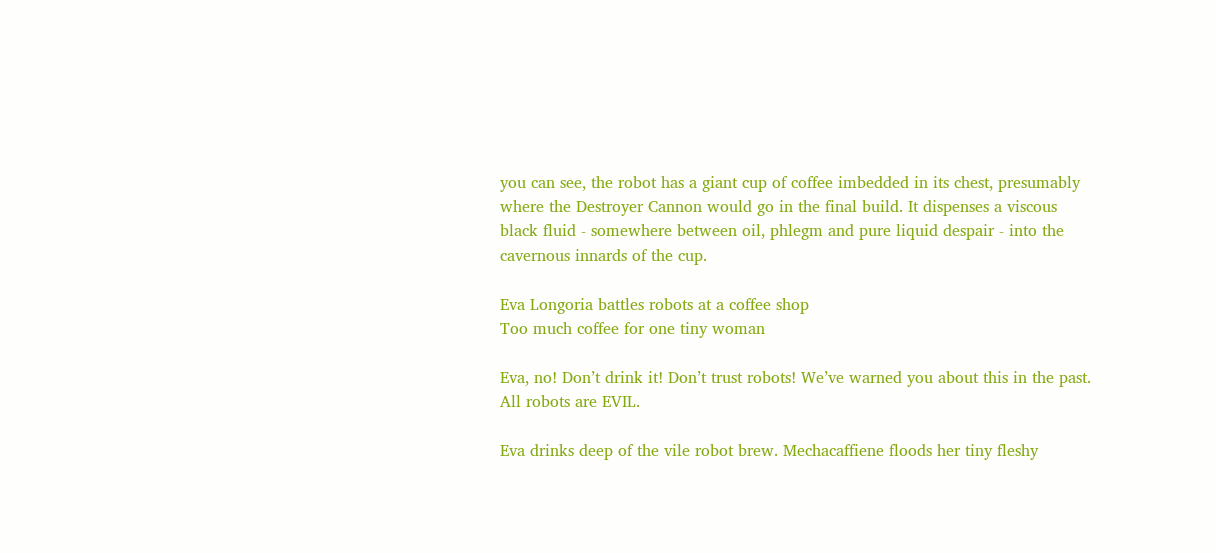you can see, the robot has a giant cup of coffee imbedded in its chest, presumably where the Destroyer Cannon would go in the final build. It dispenses a viscous black fluid - somewhere between oil, phlegm and pure liquid despair - into the cavernous innards of the cup.

Eva Longoria battles robots at a coffee shop
Too much coffee for one tiny woman

Eva, no! Don’t drink it! Don’t trust robots! We’ve warned you about this in the past. All robots are EVIL.

Eva drinks deep of the vile robot brew. Mechacaffiene floods her tiny fleshy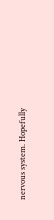nervous system. Hopefully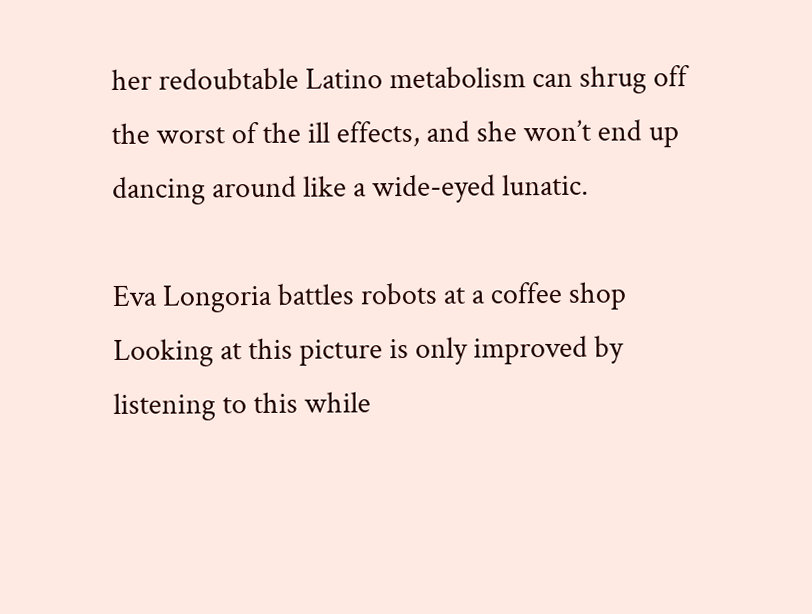her redoubtable Latino metabolism can shrug off the worst of the ill effects, and she won’t end up dancing around like a wide-eyed lunatic.

Eva Longoria battles robots at a coffee shop
Looking at this picture is only improved by listening to this while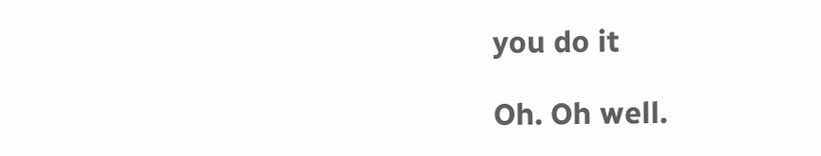you do it

Oh. Oh well.